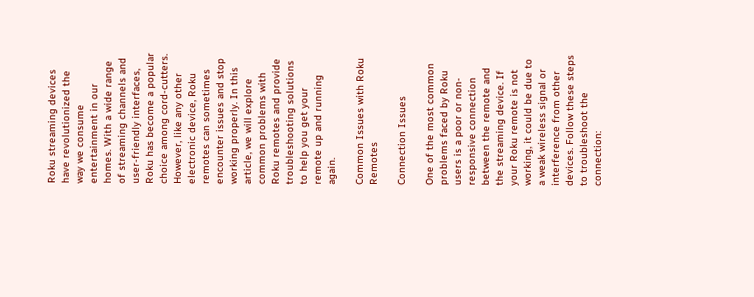Roku streaming devices have revolutionized the way we consume entertainment in our homes. With a wide range of streaming channels and user-friendly interfaces, Roku has become a popular choice among cord-cutters. However, like any other electronic device, Roku remotes can sometimes encounter issues and stop working properly. In this article, we will explore common problems with Roku remotes and provide troubleshooting solutions to help you get your remote up and running again.

Common Issues with Roku Remotes

Connection Issues

One of the most common problems faced by Roku users is a poor or non-responsive connection between the remote and the streaming device. If your Roku remote is not working, it could be due to a weak wireless signal or interference from other devices. Follow these steps to troubleshoot the connection: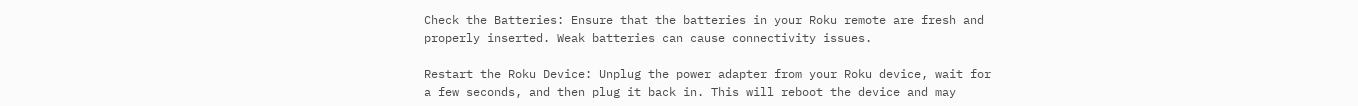Check the Batteries: Ensure that the batteries in your Roku remote are fresh and properly inserted. Weak batteries can cause connectivity issues.

Restart the Roku Device: Unplug the power adapter from your Roku device, wait for a few seconds, and then plug it back in. This will reboot the device and may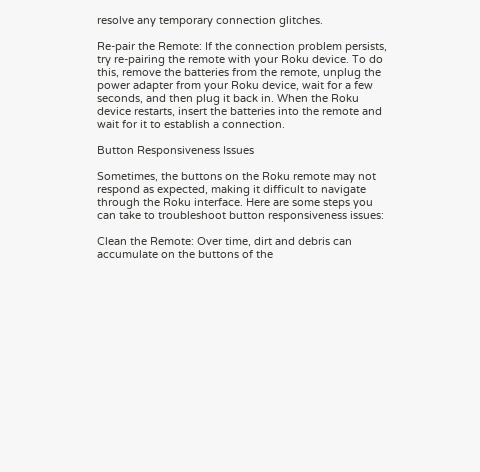resolve any temporary connection glitches.

Re-pair the Remote: If the connection problem persists, try re-pairing the remote with your Roku device. To do this, remove the batteries from the remote, unplug the power adapter from your Roku device, wait for a few seconds, and then plug it back in. When the Roku device restarts, insert the batteries into the remote and wait for it to establish a connection.

Button Responsiveness Issues

Sometimes, the buttons on the Roku remote may not respond as expected, making it difficult to navigate through the Roku interface. Here are some steps you can take to troubleshoot button responsiveness issues:

Clean the Remote: Over time, dirt and debris can accumulate on the buttons of the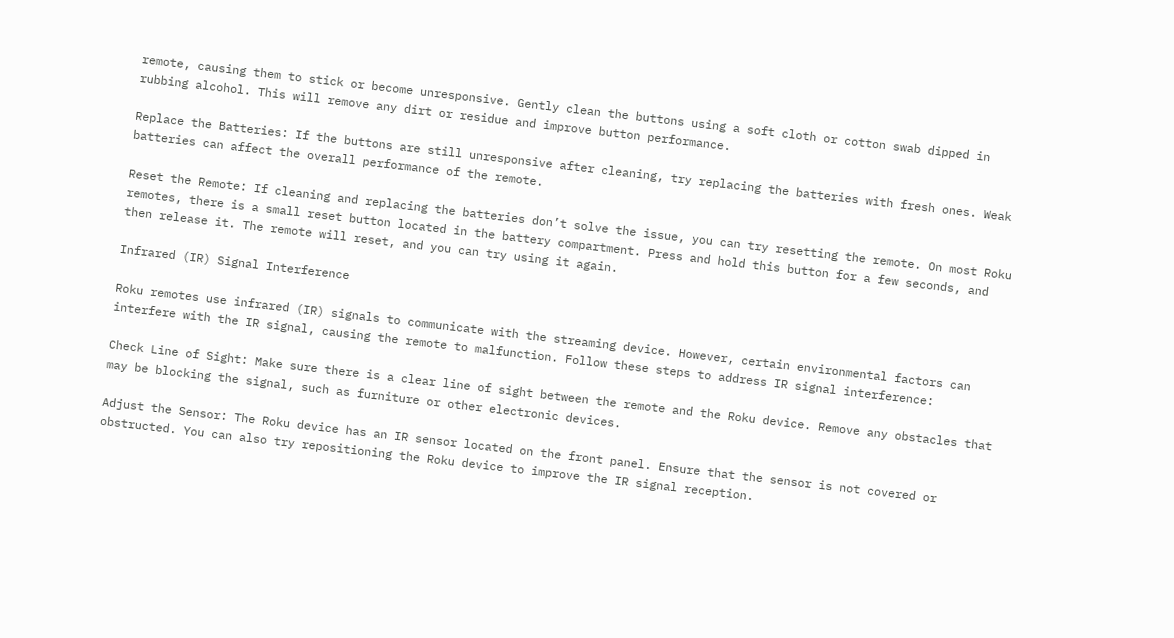remote, causing them to stick or become unresponsive. Gently clean the buttons using a soft cloth or cotton swab dipped in rubbing alcohol. This will remove any dirt or residue and improve button performance.

Replace the Batteries: If the buttons are still unresponsive after cleaning, try replacing the batteries with fresh ones. Weak batteries can affect the overall performance of the remote.

Reset the Remote: If cleaning and replacing the batteries don’t solve the issue, you can try resetting the remote. On most Roku remotes, there is a small reset button located in the battery compartment. Press and hold this button for a few seconds, and then release it. The remote will reset, and you can try using it again.

Infrared (IR) Signal Interference

Roku remotes use infrared (IR) signals to communicate with the streaming device. However, certain environmental factors can interfere with the IR signal, causing the remote to malfunction. Follow these steps to address IR signal interference:

Check Line of Sight: Make sure there is a clear line of sight between the remote and the Roku device. Remove any obstacles that may be blocking the signal, such as furniture or other electronic devices.

Adjust the Sensor: The Roku device has an IR sensor located on the front panel. Ensure that the sensor is not covered or obstructed. You can also try repositioning the Roku device to improve the IR signal reception.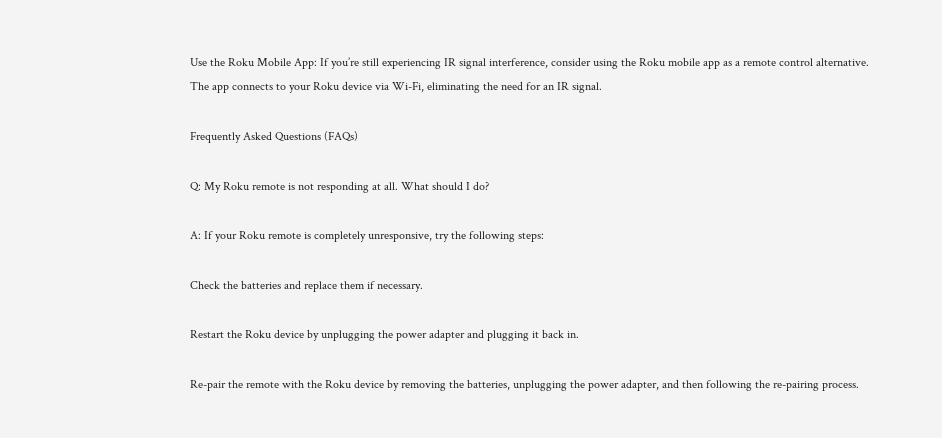Use the Roku Mobile App: If you’re still experiencing IR signal interference, consider using the Roku mobile app as a remote control alternative. The app connects to your Roku device via Wi-Fi, eliminating the need for an IR signal.

Frequently Asked Questions (FAQs)

Q: My Roku remote is not responding at all. What should I do?

A: If your Roku remote is completely unresponsive, try the following steps:

Check the batteries and replace them if necessary.

Restart the Roku device by unplugging the power adapter and plugging it back in.

Re-pair the remote with the Roku device by removing the batteries, unplugging the power adapter, and then following the re-pairing process.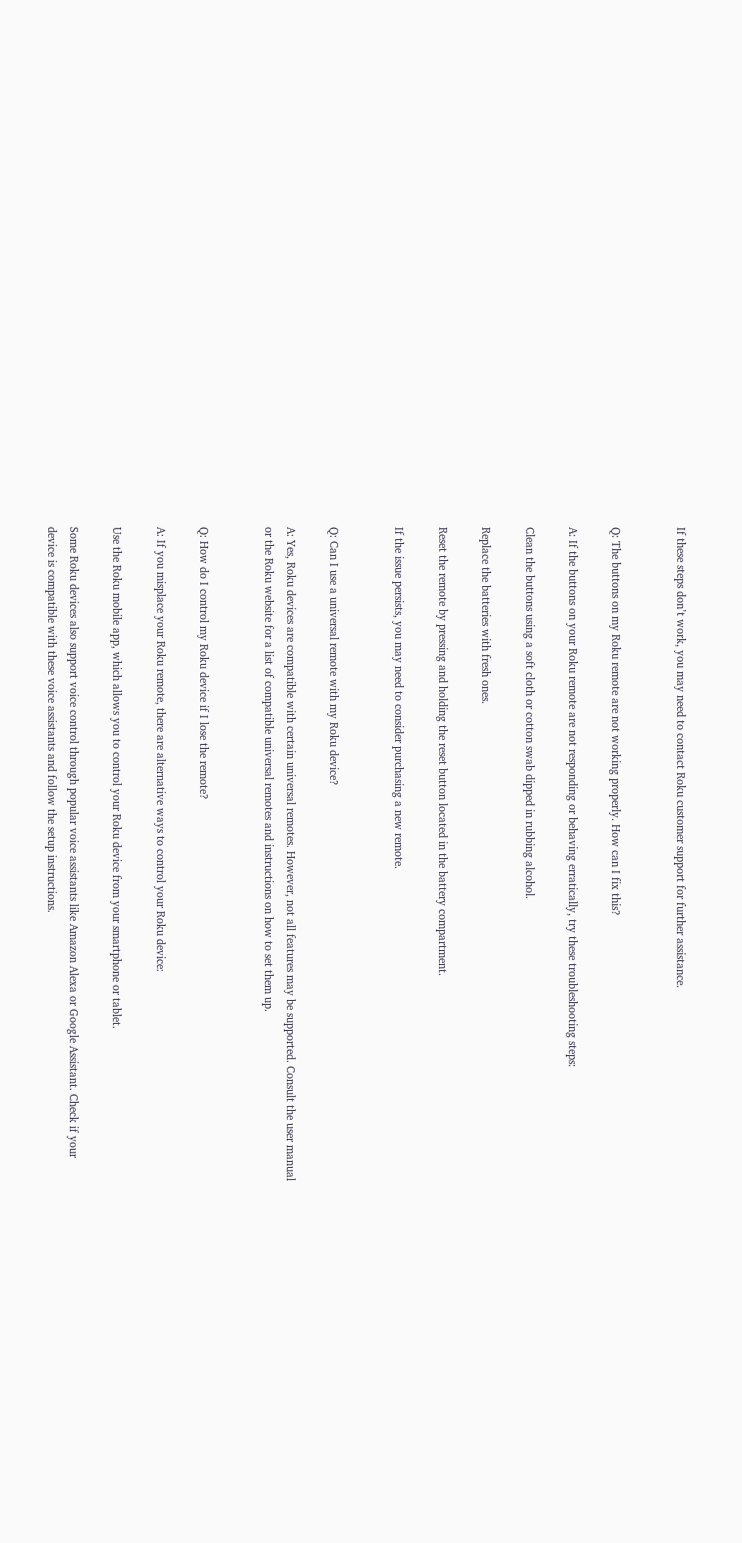If these steps don’t work, you may need to contact Roku customer support for further assistance.


Q: The buttons on my Roku remote are not working properly. How can I fix this?

A: If the buttons on your Roku remote are not responding or behaving erratically, try these troubleshooting steps:

Clean the buttons using a soft cloth or cotton swab dipped in rubbing alcohol.

Replace the batteries with fresh ones.

Reset the remote by pressing and holding the reset button located in the battery compartment.

If the issue persists, you may need to consider purchasing a new remote.


Q: Can I use a universal remote with my Roku device?

A: Yes, Roku devices are compatible with certain universal remotes. However, not all features may be supported. Consult the user manual or the Roku website for a list of compatible universal remotes and instructions on how to set them up.


Q: How do I control my Roku device if I lose the remote?

A: If you misplace your Roku remote, there are alternative ways to control your Roku device:

Use the Roku mobile app, which allows you to control your Roku device from your smartphone or tablet.

Some Roku devices also support voice control through popular voice assistants like Amazon Alexa or Google Assistant. Check if your device is compatible with these voice assistants and follow the setup instructions.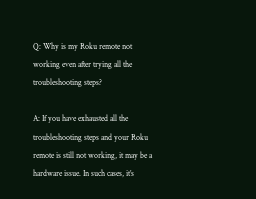Q: Why is my Roku remote not working even after trying all the troubleshooting steps?

A: If you have exhausted all the troubleshooting steps and your Roku remote is still not working, it may be a hardware issue. In such cases, it’s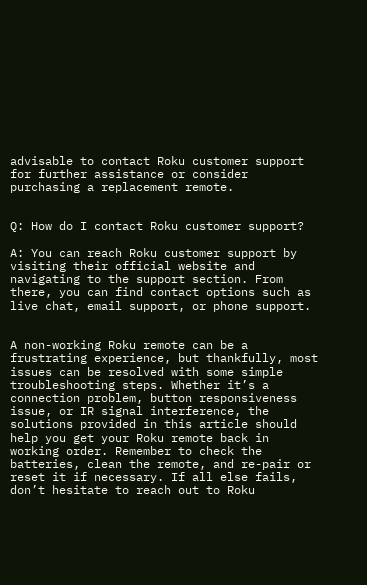advisable to contact Roku customer support for further assistance or consider purchasing a replacement remote.


Q: How do I contact Roku customer support?

A: You can reach Roku customer support by visiting their official website and navigating to the support section. From there, you can find contact options such as live chat, email support, or phone support.


A non-working Roku remote can be a frustrating experience, but thankfully, most issues can be resolved with some simple troubleshooting steps. Whether it’s a connection problem, button responsiveness issue, or IR signal interference, the solutions provided in this article should help you get your Roku remote back in working order. Remember to check the batteries, clean the remote, and re-pair or reset it if necessary. If all else fails, don’t hesitate to reach out to Roku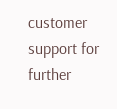customer support for further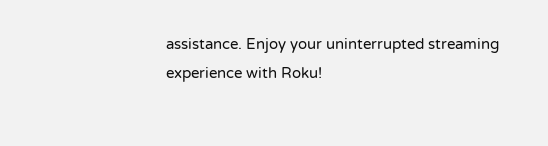assistance. Enjoy your uninterrupted streaming experience with Roku!